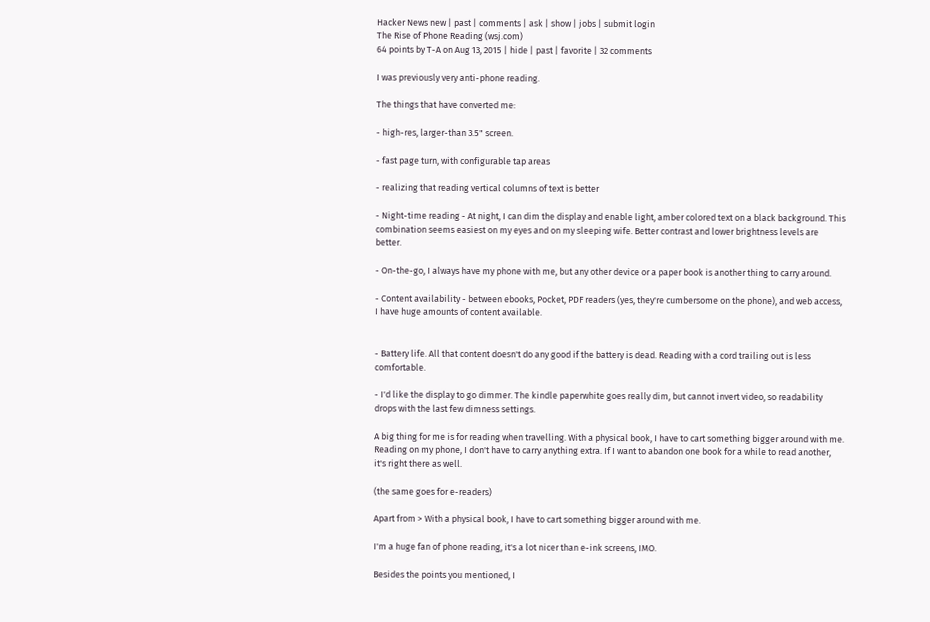Hacker News new | past | comments | ask | show | jobs | submit login
The Rise of Phone Reading (wsj.com)
64 points by T-A on Aug 13, 2015 | hide | past | favorite | 32 comments

I was previously very anti-phone reading.

The things that have converted me:

- high-res, larger-than 3.5" screen.

- fast page turn, with configurable tap areas

- realizing that reading vertical columns of text is better

- Night-time reading - At night, I can dim the display and enable light, amber colored text on a black background. This combination seems easiest on my eyes and on my sleeping wife. Better contrast and lower brightness levels are better.

- On-the-go, I always have my phone with me, but any other device or a paper book is another thing to carry around.

- Content availability - between ebooks, Pocket, PDF readers (yes, they're cumbersome on the phone), and web access, I have huge amounts of content available.


- Battery life. All that content doesn't do any good if the battery is dead. Reading with a cord trailing out is less comfortable.

- I'd like the display to go dimmer. The kindle paperwhite goes really dim, but cannot invert video, so readability drops with the last few dimness settings.

A big thing for me is for reading when travelling. With a physical book, I have to cart something bigger around with me. Reading on my phone, I don't have to carry anything extra. If I want to abandon one book for a while to read another, it's right there as well.

(the same goes for e-readers)

Apart from > With a physical book, I have to cart something bigger around with me.

I'm a huge fan of phone reading, it's a lot nicer than e-ink screens, IMO.

Besides the points you mentioned, I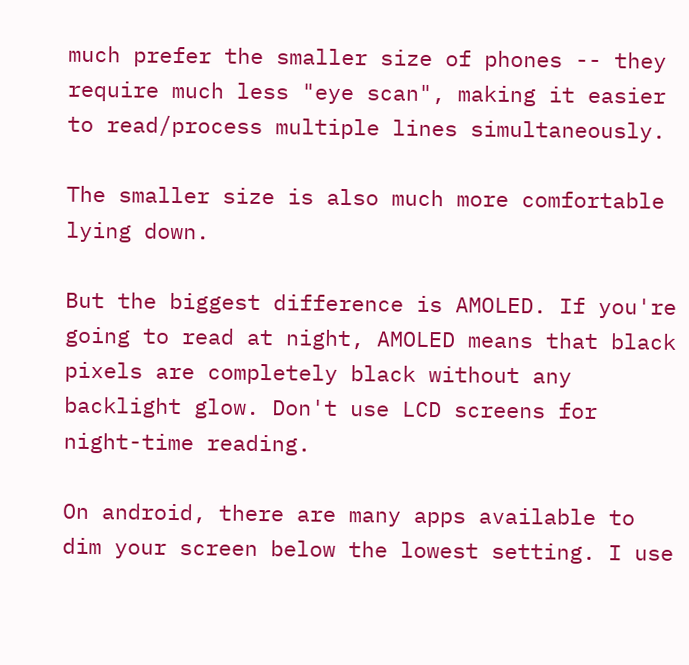much prefer the smaller size of phones -- they require much less "eye scan", making it easier to read/process multiple lines simultaneously.

The smaller size is also much more comfortable lying down.

But the biggest difference is AMOLED. If you're going to read at night, AMOLED means that black pixels are completely black without any backlight glow. Don't use LCD screens for night-time reading.

On android, there are many apps available to dim your screen below the lowest setting. I use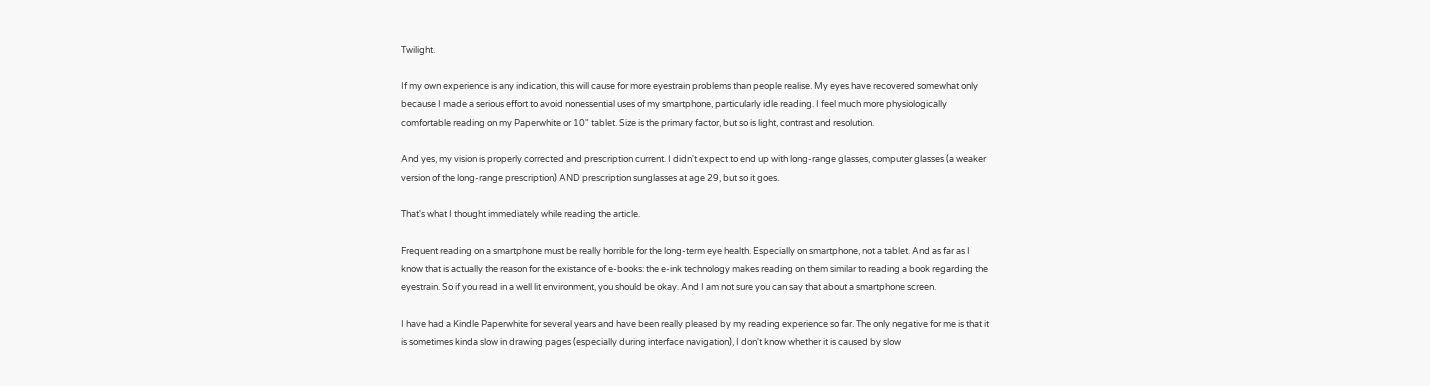Twilight.

If my own experience is any indication, this will cause for more eyestrain problems than people realise. My eyes have recovered somewhat only because I made a serious effort to avoid nonessential uses of my smartphone, particularly idle reading. I feel much more physiologically comfortable reading on my Paperwhite or 10" tablet. Size is the primary factor, but so is light, contrast and resolution.

And yes, my vision is properly corrected and prescription current. I didn't expect to end up with long-range glasses, computer glasses (a weaker version of the long-range prescription) AND prescription sunglasses at age 29, but so it goes.

That's what I thought immediately while reading the article.

Frequent reading on a smartphone must be really horrible for the long-term eye health. Especially on smartphone, not a tablet. And as far as I know that is actually the reason for the existance of e-books: the e-ink technology makes reading on them similar to reading a book regarding the eyestrain. So if you read in a well lit environment, you should be okay. And I am not sure you can say that about a smartphone screen.

I have had a Kindle Paperwhite for several years and have been really pleased by my reading experience so far. The only negative for me is that it is sometimes kinda slow in drawing pages (especially during interface navigation), I don't know whether it is caused by slow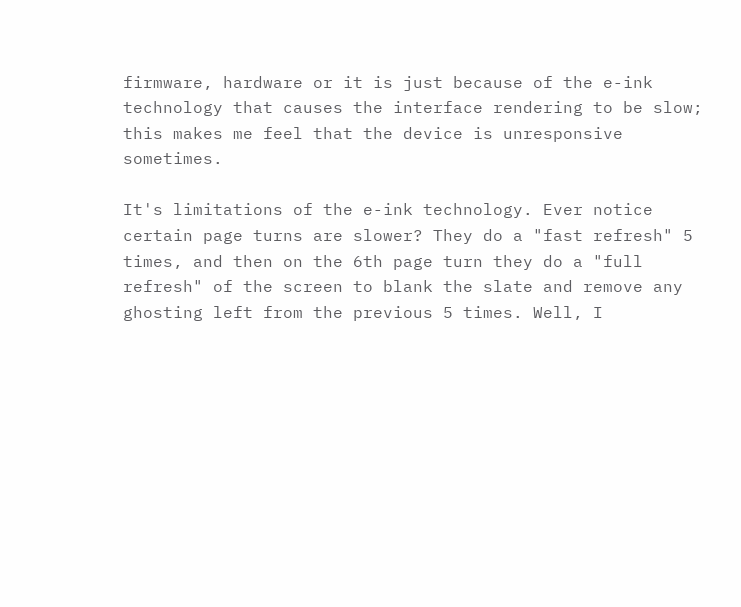firmware, hardware or it is just because of the e-ink technology that causes the interface rendering to be slow; this makes me feel that the device is unresponsive sometimes.

It's limitations of the e-ink technology. Ever notice certain page turns are slower? They do a "fast refresh" 5 times, and then on the 6th page turn they do a "full refresh" of the screen to blank the slate and remove any ghosting left from the previous 5 times. Well, I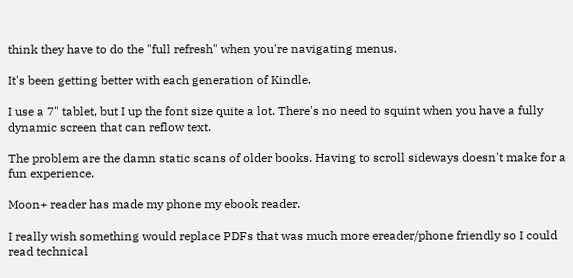think they have to do the "full refresh" when you're navigating menus.

It's been getting better with each generation of Kindle.

I use a 7" tablet, but I up the font size quite a lot. There's no need to squint when you have a fully dynamic screen that can reflow text.

The problem are the damn static scans of older books. Having to scroll sideways doesn't make for a fun experience.

Moon+ reader has made my phone my ebook reader.

I really wish something would replace PDFs that was much more ereader/phone friendly so I could read technical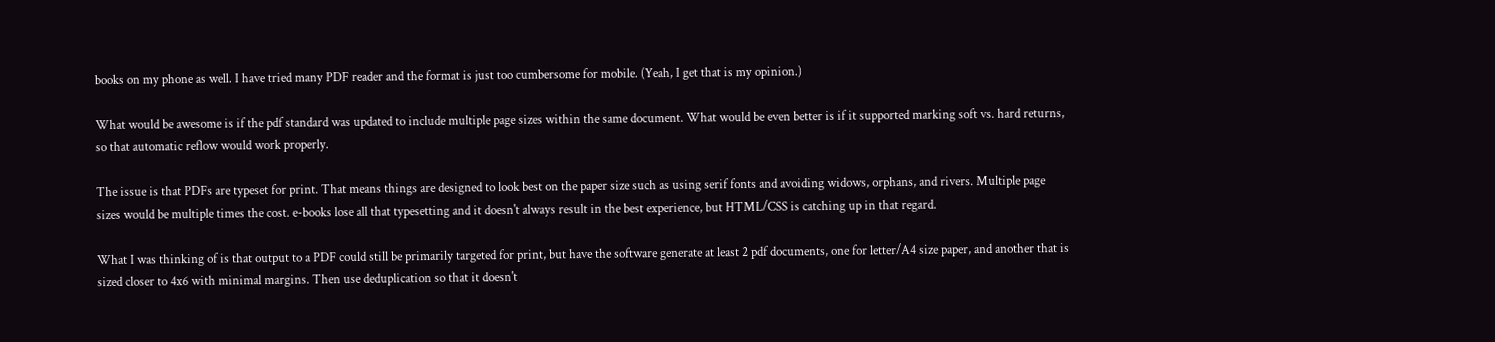books on my phone as well. I have tried many PDF reader and the format is just too cumbersome for mobile. (Yeah, I get that is my opinion.)

What would be awesome is if the pdf standard was updated to include multiple page sizes within the same document. What would be even better is if it supported marking soft vs. hard returns, so that automatic reflow would work properly.

The issue is that PDFs are typeset for print. That means things are designed to look best on the paper size such as using serif fonts and avoiding widows, orphans, and rivers. Multiple page sizes would be multiple times the cost. e-books lose all that typesetting and it doesn't always result in the best experience, but HTML/CSS is catching up in that regard.

What I was thinking of is that output to a PDF could still be primarily targeted for print, but have the software generate at least 2 pdf documents, one for letter/A4 size paper, and another that is sized closer to 4x6 with minimal margins. Then use deduplication so that it doesn't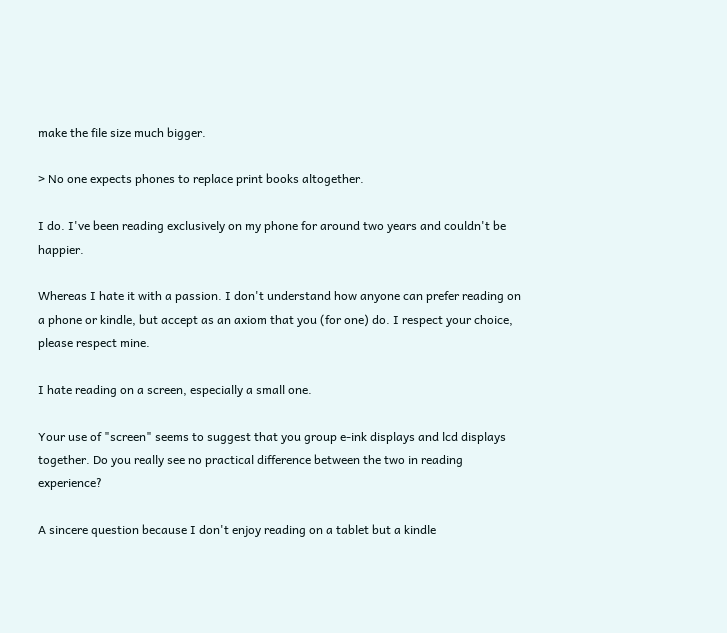make the file size much bigger.

> No one expects phones to replace print books altogether.

I do. I've been reading exclusively on my phone for around two years and couldn't be happier.

Whereas I hate it with a passion. I don't understand how anyone can prefer reading on a phone or kindle, but accept as an axiom that you (for one) do. I respect your choice, please respect mine.

I hate reading on a screen, especially a small one.

Your use of "screen" seems to suggest that you group e-ink displays and lcd displays together. Do you really see no practical difference between the two in reading experience?

A sincere question because I don't enjoy reading on a tablet but a kindle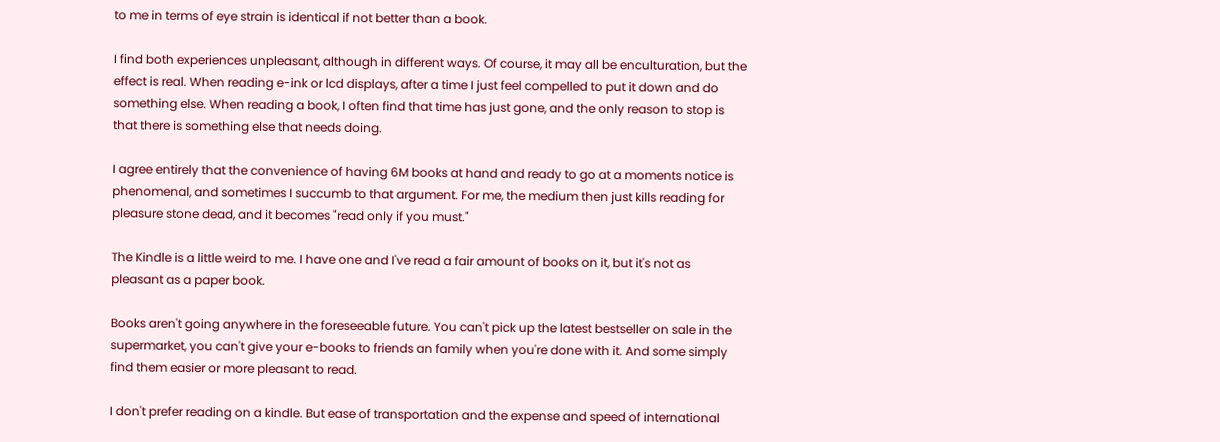to me in terms of eye strain is identical if not better than a book.

I find both experiences unpleasant, although in different ways. Of course, it may all be enculturation, but the effect is real. When reading e-ink or lcd displays, after a time I just feel compelled to put it down and do something else. When reading a book, I often find that time has just gone, and the only reason to stop is that there is something else that needs doing.

I agree entirely that the convenience of having 6M books at hand and ready to go at a moments notice is phenomenal, and sometimes I succumb to that argument. For me, the medium then just kills reading for pleasure stone dead, and it becomes "read only if you must."

The Kindle is a little weird to me. I have one and I've read a fair amount of books on it, but it's not as pleasant as a paper book.

Books aren't going anywhere in the foreseeable future. You can't pick up the latest bestseller on sale in the supermarket, you can't give your e-books to friends an family when you're done with it. And some simply find them easier or more pleasant to read.

I don't prefer reading on a kindle. But ease of transportation and the expense and speed of international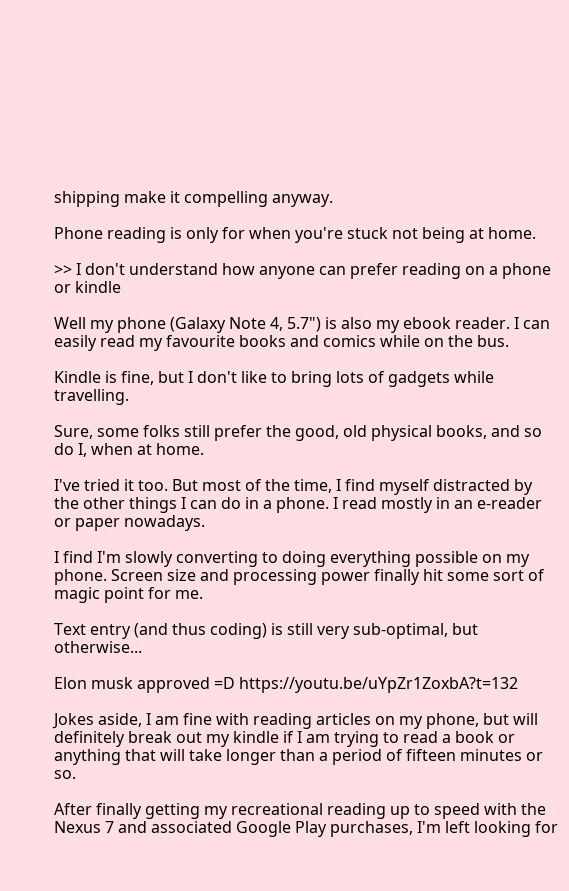shipping make it compelling anyway.

Phone reading is only for when you're stuck not being at home.

>> I don't understand how anyone can prefer reading on a phone or kindle

Well my phone (Galaxy Note 4, 5.7") is also my ebook reader. I can easily read my favourite books and comics while on the bus.

Kindle is fine, but I don't like to bring lots of gadgets while travelling.

Sure, some folks still prefer the good, old physical books, and so do I, when at home.

I've tried it too. But most of the time, I find myself distracted by the other things I can do in a phone. I read mostly in an e-reader or paper nowadays.

I find I'm slowly converting to doing everything possible on my phone. Screen size and processing power finally hit some sort of magic point for me.

Text entry (and thus coding) is still very sub-optimal, but otherwise...

Elon musk approved =D https://youtu.be/uYpZr1ZoxbA?t=132

Jokes aside, I am fine with reading articles on my phone, but will definitely break out my kindle if I am trying to read a book or anything that will take longer than a period of fifteen minutes or so.

After finally getting my recreational reading up to speed with the Nexus 7 and associated Google Play purchases, I'm left looking for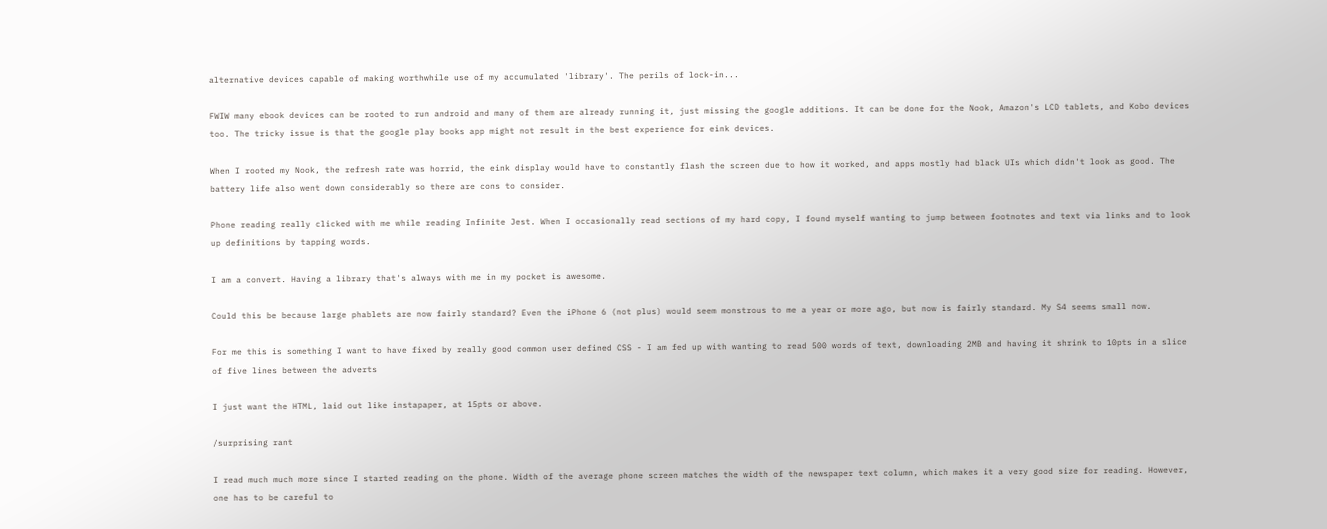alternative devices capable of making worthwhile use of my accumulated 'library'. The perils of lock-in...

FWIW many ebook devices can be rooted to run android and many of them are already running it, just missing the google additions. It can be done for the Nook, Amazon's LCD tablets, and Kobo devices too. The tricky issue is that the google play books app might not result in the best experience for eink devices.

When I rooted my Nook, the refresh rate was horrid, the eink display would have to constantly flash the screen due to how it worked, and apps mostly had black UIs which didn't look as good. The battery life also went down considerably so there are cons to consider.

Phone reading really clicked with me while reading Infinite Jest. When I occasionally read sections of my hard copy, I found myself wanting to jump between footnotes and text via links and to look up definitions by tapping words.

I am a convert. Having a library that's always with me in my pocket is awesome.

Could this be because large phablets are now fairly standard? Even the iPhone 6 (not plus) would seem monstrous to me a year or more ago, but now is fairly standard. My S4 seems small now.

For me this is something I want to have fixed by really good common user defined CSS - I am fed up with wanting to read 500 words of text, downloading 2MB and having it shrink to 10pts in a slice of five lines between the adverts

I just want the HTML, laid out like instapaper, at 15pts or above.

/surprising rant

I read much much more since I started reading on the phone. Width of the average phone screen matches the width of the newspaper text column, which makes it a very good size for reading. However, one has to be careful to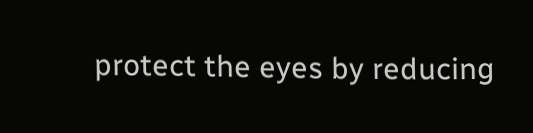protect the eyes by reducing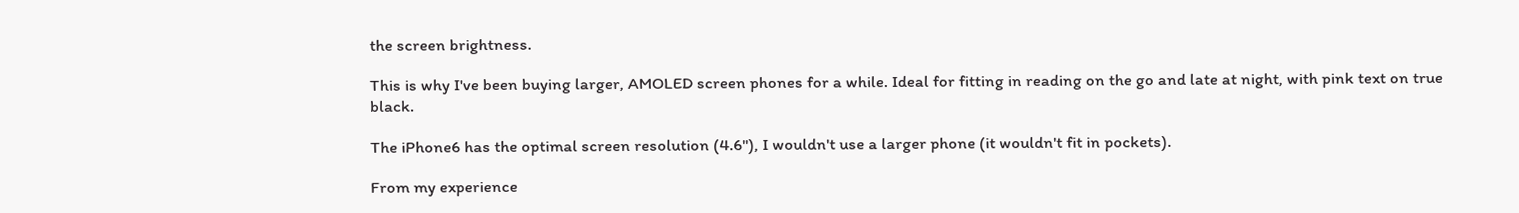the screen brightness.

This is why I've been buying larger, AMOLED screen phones for a while. Ideal for fitting in reading on the go and late at night, with pink text on true black.

The iPhone6 has the optimal screen resolution (4.6"), I wouldn't use a larger phone (it wouldn't fit in pockets).

From my experience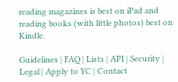reading magazines is best on iPad and reading books (with little photos) best on Kindle.

Guidelines | FAQ | Lists | API | Security | Legal | Apply to YC | Contact